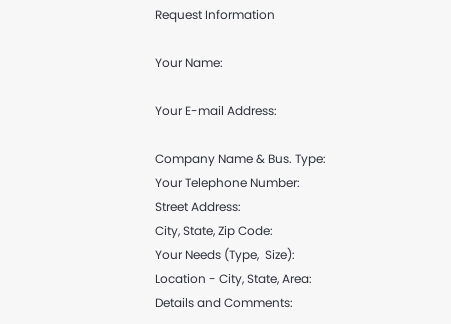Request Information

Your Name:

Your E-mail Address:

Company Name & Bus. Type:
Your Telephone Number:
Street Address:
City, State, Zip Code:
Your Needs (Type,  Size):
Location - City, State, Area:
Details and Comments: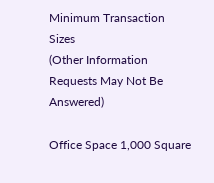Minimum Transaction Sizes
(Other Information Requests May Not Be Answered)

Office Space 1,000 Square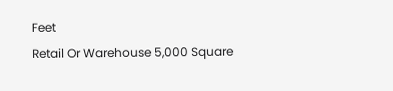Feet
Retail Or Warehouse 5,000 Square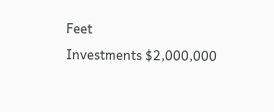Feet
Investments $2,000,000